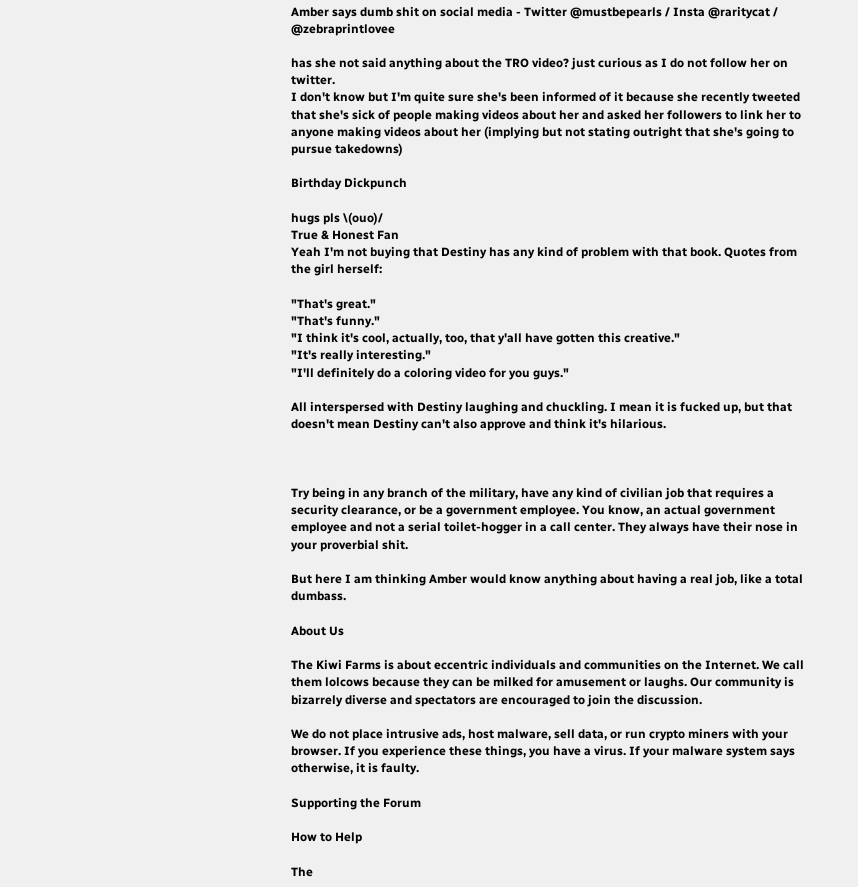Amber says dumb shit on social media - Twitter @mustbepearls / Insta @raritycat / @zebraprintlovee

has she not said anything about the TRO video? just curious as I do not follow her on twitter.
I don't know but I'm quite sure she's been informed of it because she recently tweeted that she's sick of people making videos about her and asked her followers to link her to anyone making videos about her (implying but not stating outright that she's going to pursue takedowns)

Birthday Dickpunch

hugs pls \(ouo)/
True & Honest Fan
Yeah I'm not buying that Destiny has any kind of problem with that book. Quotes from the girl herself:

"That's great."
"That's funny."
"I think it's cool, actually, too, that y'all have gotten this creative."
"It's really interesting."
"I'll definitely do a coloring video for you guys."

All interspersed with Destiny laughing and chuckling. I mean it is fucked up, but that doesn't mean Destiny can't also approve and think it's hilarious.



Try being in any branch of the military, have any kind of civilian job that requires a security clearance, or be a government employee. You know, an actual government employee and not a serial toilet-hogger in a call center. They always have their nose in your proverbial shit.

But here I am thinking Amber would know anything about having a real job, like a total dumbass.

About Us

The Kiwi Farms is about eccentric individuals and communities on the Internet. We call them lolcows because they can be milked for amusement or laughs. Our community is bizarrely diverse and spectators are encouraged to join the discussion.

We do not place intrusive ads, host malware, sell data, or run crypto miners with your browser. If you experience these things, you have a virus. If your malware system says otherwise, it is faulty.

Supporting the Forum

How to Help

The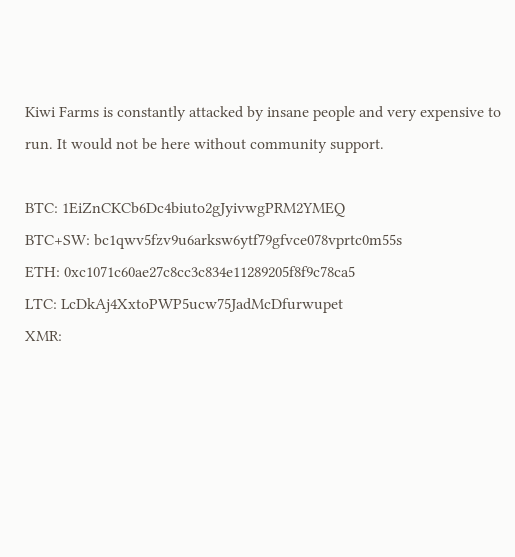Kiwi Farms is constantly attacked by insane people and very expensive to run. It would not be here without community support.

BTC: 1EiZnCKCb6Dc4biuto2gJyivwgPRM2YMEQ
BTC+SW: bc1qwv5fzv9u6arksw6ytf79gfvce078vprtc0m55s
ETH: 0xc1071c60ae27c8cc3c834e11289205f8f9c78ca5
LTC: LcDkAj4XxtoPWP5ucw75JadMcDfurwupet
XMR: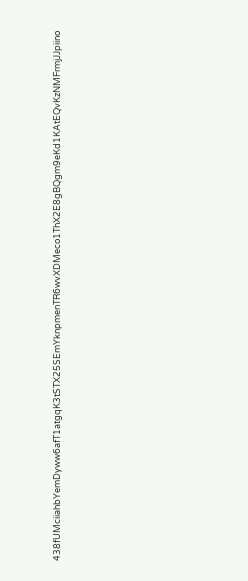438fUMciiahbYemDyww6afT1atgqK3tSTX25SEmYknpmenTR6wvXDMeco1ThX2E8gBQgm9eKd1KAtEQvKzNMFrmjJJpiino